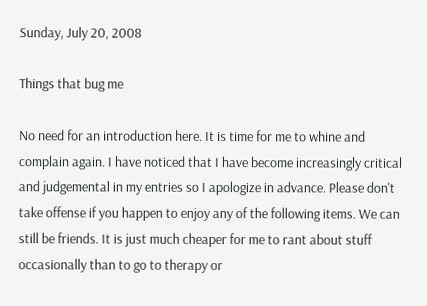Sunday, July 20, 2008

Things that bug me

No need for an introduction here. It is time for me to whine and complain again. I have noticed that I have become increasingly critical and judgemental in my entries so I apologize in advance. Please don't take offense if you happen to enjoy any of the following items. We can still be friends. It is just much cheaper for me to rant about stuff occasionally than to go to therapy or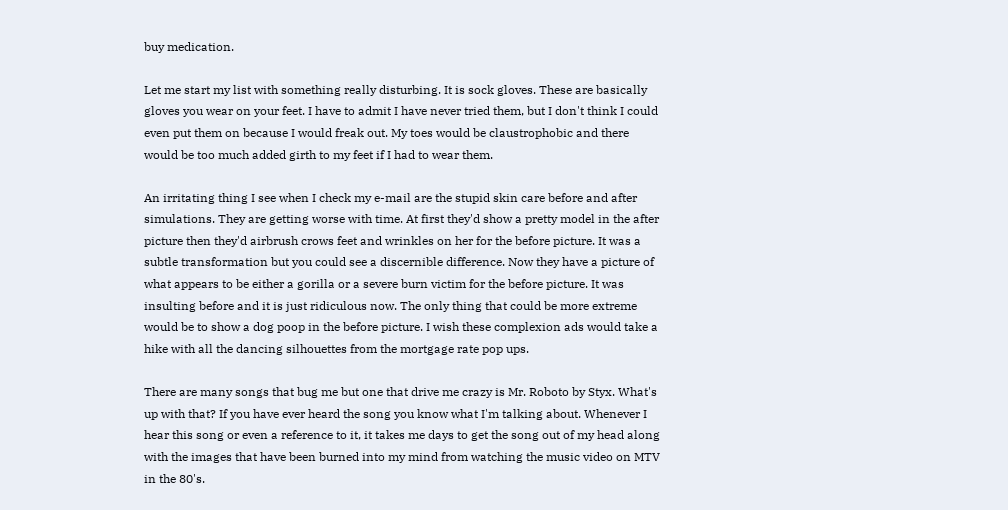buy medication.

Let me start my list with something really disturbing. It is sock gloves. These are basically gloves you wear on your feet. I have to admit I have never tried them, but I don't think I could even put them on because I would freak out. My toes would be claustrophobic and there would be too much added girth to my feet if I had to wear them.

An irritating thing I see when I check my e-mail are the stupid skin care before and after simulations. They are getting worse with time. At first they'd show a pretty model in the after picture then they'd airbrush crows feet and wrinkles on her for the before picture. It was a subtle transformation but you could see a discernible difference. Now they have a picture of what appears to be either a gorilla or a severe burn victim for the before picture. It was insulting before and it is just ridiculous now. The only thing that could be more extreme would be to show a dog poop in the before picture. I wish these complexion ads would take a hike with all the dancing silhouettes from the mortgage rate pop ups.

There are many songs that bug me but one that drive me crazy is Mr. Roboto by Styx. What's up with that? If you have ever heard the song you know what I'm talking about. Whenever I hear this song or even a reference to it, it takes me days to get the song out of my head along with the images that have been burned into my mind from watching the music video on MTV in the 80's.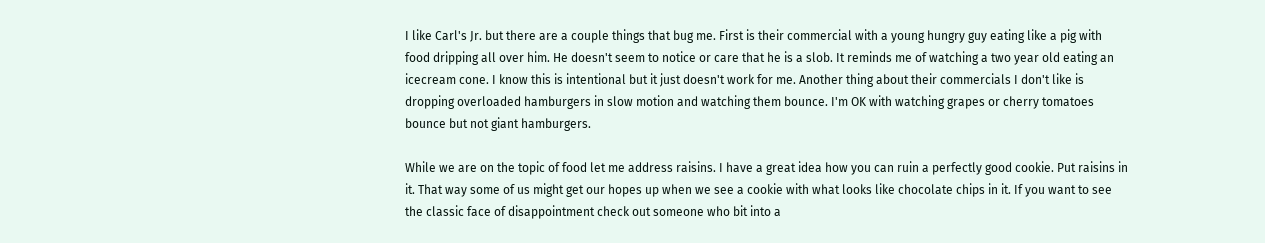I like Carl's Jr. but there are a couple things that bug me. First is their commercial with a young hungry guy eating like a pig with food dripping all over him. He doesn't seem to notice or care that he is a slob. It reminds me of watching a two year old eating an icecream cone. I know this is intentional but it just doesn't work for me. Another thing about their commercials I don't like is dropping overloaded hamburgers in slow motion and watching them bounce. I'm OK with watching grapes or cherry tomatoes bounce but not giant hamburgers.

While we are on the topic of food let me address raisins. I have a great idea how you can ruin a perfectly good cookie. Put raisins in it. That way some of us might get our hopes up when we see a cookie with what looks like chocolate chips in it. If you want to see the classic face of disappointment check out someone who bit into a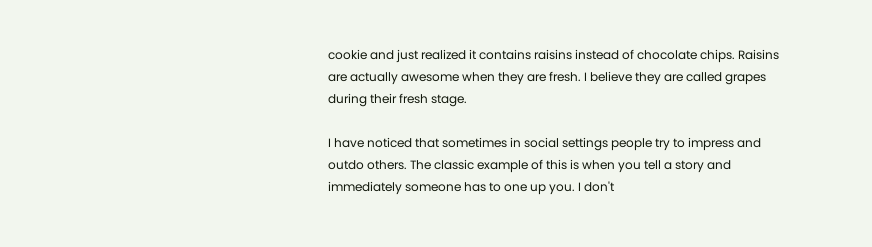cookie and just realized it contains raisins instead of chocolate chips. Raisins are actually awesome when they are fresh. I believe they are called grapes during their fresh stage.

I have noticed that sometimes in social settings people try to impress and outdo others. The classic example of this is when you tell a story and immediately someone has to one up you. I don't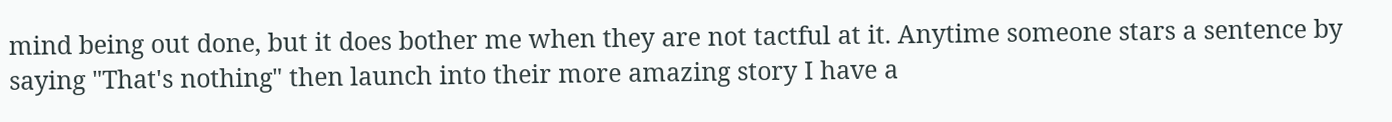mind being out done, but it does bother me when they are not tactful at it. Anytime someone stars a sentence by saying "That's nothing" then launch into their more amazing story I have a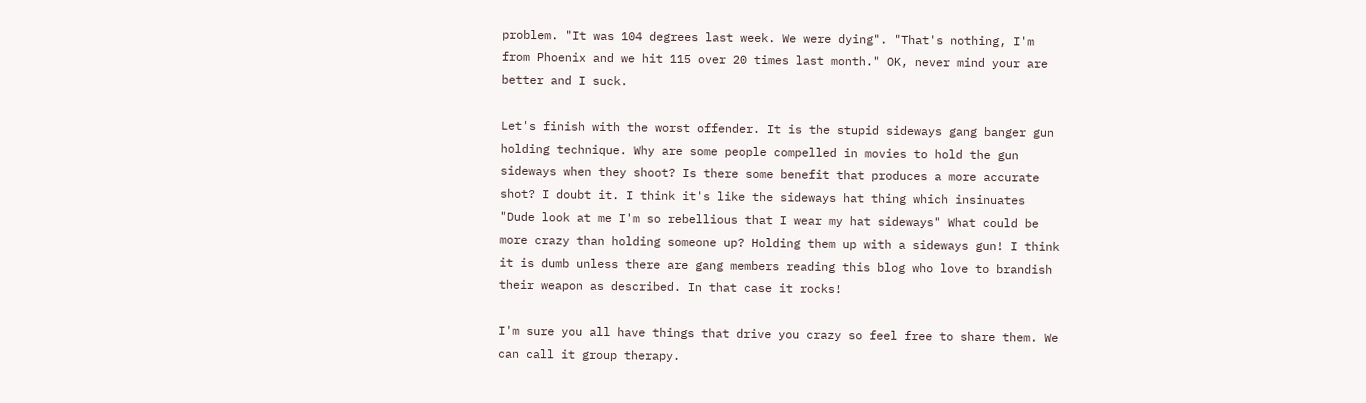problem. "It was 104 degrees last week. We were dying". "That's nothing, I'm from Phoenix and we hit 115 over 20 times last month." OK, never mind your are better and I suck.

Let's finish with the worst offender. It is the stupid sideways gang banger gun holding technique. Why are some people compelled in movies to hold the gun sideways when they shoot? Is there some benefit that produces a more accurate shot? I doubt it. I think it's like the sideways hat thing which insinuates "Dude look at me I'm so rebellious that I wear my hat sideways" What could be more crazy than holding someone up? Holding them up with a sideways gun! I think it is dumb unless there are gang members reading this blog who love to brandish their weapon as described. In that case it rocks!

I'm sure you all have things that drive you crazy so feel free to share them. We can call it group therapy.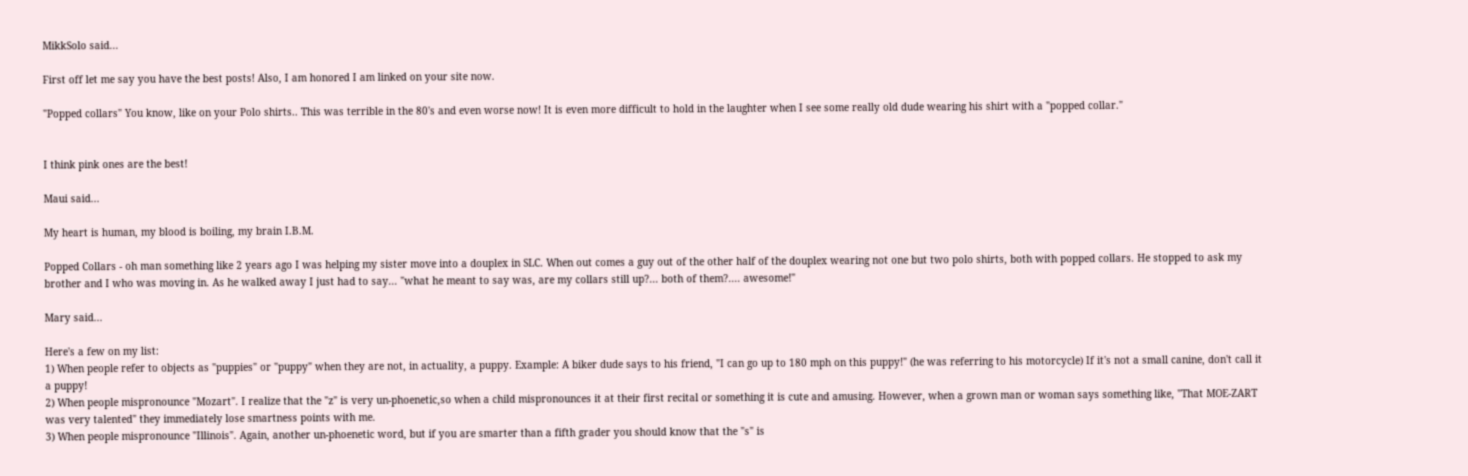MikkSolo said...

First off let me say you have the best posts! Also, I am honored I am linked on your site now.

"Popped collars" You know, like on your Polo shirts.. This was terrible in the 80's and even worse now! It is even more difficult to hold in the laughter when I see some really old dude wearing his shirt with a "popped collar."


I think pink ones are the best!

Maui said...

My heart is human, my blood is boiling, my brain I.B.M.

Popped Collars - oh man something like 2 years ago I was helping my sister move into a douplex in SLC. When out comes a guy out of the other half of the douplex wearing not one but two polo shirts, both with popped collars. He stopped to ask my brother and I who was moving in. As he walked away I just had to say... "what he meant to say was, are my collars still up?... both of them?.... awesome!"

Mary said...

Here's a few on my list:
1) When people refer to objects as "puppies" or "puppy" when they are not, in actuality, a puppy. Example: A biker dude says to his friend, "I can go up to 180 mph on this puppy!" (he was referring to his motorcycle) If it's not a small canine, don't call it a puppy!
2) When people mispronounce "Mozart". I realize that the "z" is very un-phoenetic,so when a child mispronounces it at their first recital or something it is cute and amusing. However, when a grown man or woman says something like, "That MOE-ZART was very talented" they immediately lose smartness points with me.
3) When people mispronounce "Illinois". Again, another un-phoenetic word, but if you are smarter than a fifth grader you should know that the "s" is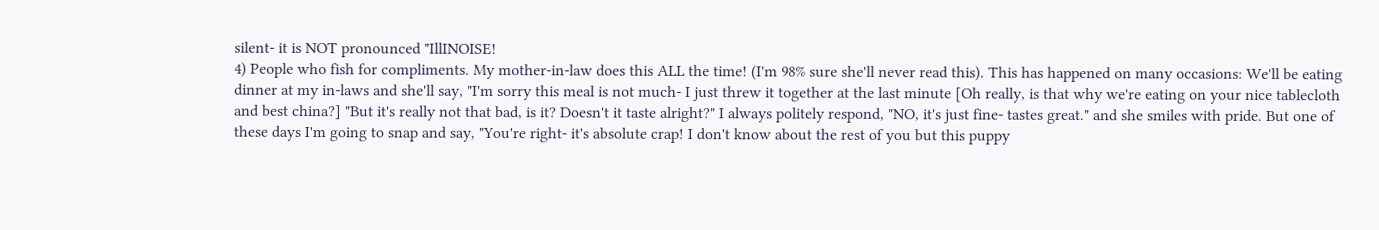silent- it is NOT pronounced "IllINOISE!
4) People who fish for compliments. My mother-in-law does this ALL the time! (I'm 98% sure she'll never read this). This has happened on many occasions: We'll be eating dinner at my in-laws and she'll say, "I'm sorry this meal is not much- I just threw it together at the last minute [Oh really, is that why we're eating on your nice tablecloth and best china?] "But it's really not that bad, is it? Doesn't it taste alright?" I always politely respond, "NO, it's just fine- tastes great." and she smiles with pride. But one of these days I'm going to snap and say, "You're right- it's absolute crap! I don't know about the rest of you but this puppy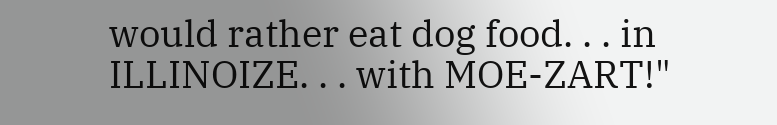would rather eat dog food. . . in ILLINOIZE. . . with MOE-ZART!"